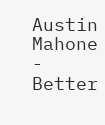Austin Mahone - Better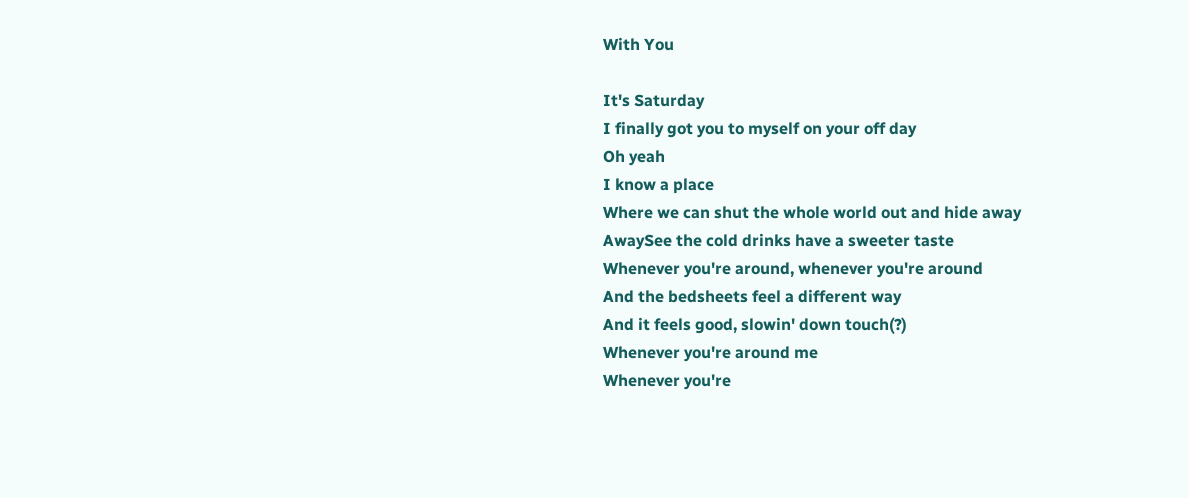With You

It's Saturday
I finally got you to myself on your off day
Oh yeah
I know a place
Where we can shut the whole world out and hide away
AwaySee the cold drinks have a sweeter taste
Whenever you're around, whenever you're around
And the bedsheets feel a different way
And it feels good, slowin' down touch(?)
Whenever you're around me
Whenever you're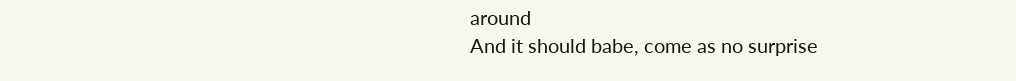around
And it should babe, come as no surprise